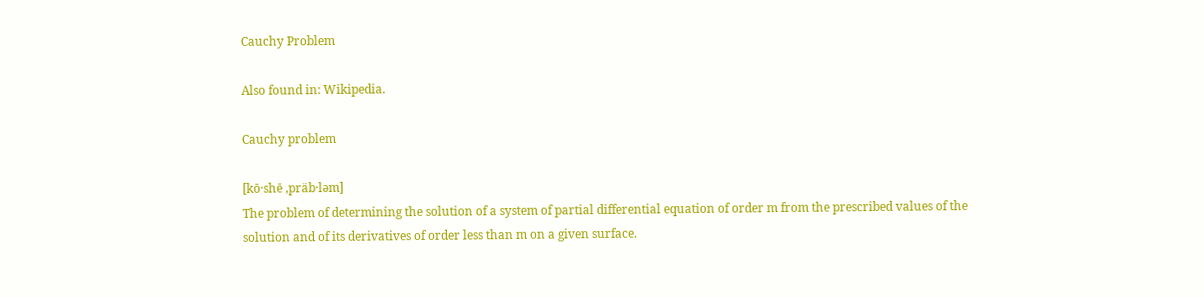Cauchy Problem

Also found in: Wikipedia.

Cauchy problem

[kō·shē ‚präb·ləm]
The problem of determining the solution of a system of partial differential equation of order m from the prescribed values of the solution and of its derivatives of order less than m on a given surface.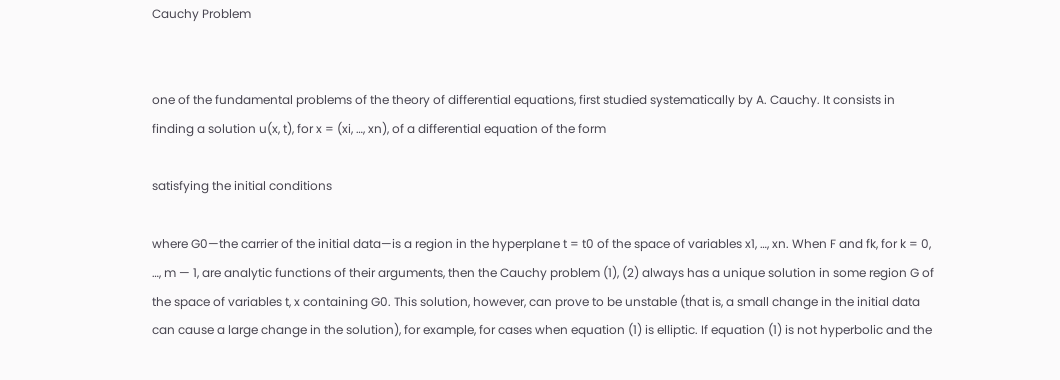Cauchy Problem


one of the fundamental problems of the theory of differential equations, first studied systematically by A. Cauchy. It consists in finding a solution u(x, t), for x = (xi, …, xn), of a differential equation of the form

satisfying the initial conditions

where G0—the carrier of the initial data—is a region in the hyperplane t = t0 of the space of variables x1, …, xn. When F and fk, for k = 0, …, m — 1, are analytic functions of their arguments, then the Cauchy problem (1), (2) always has a unique solution in some region G of the space of variables t, x containing G0. This solution, however, can prove to be unstable (that is, a small change in the initial data can cause a large change in the solution), for example, for cases when equation (1) is elliptic. If equation (1) is not hyperbolic and the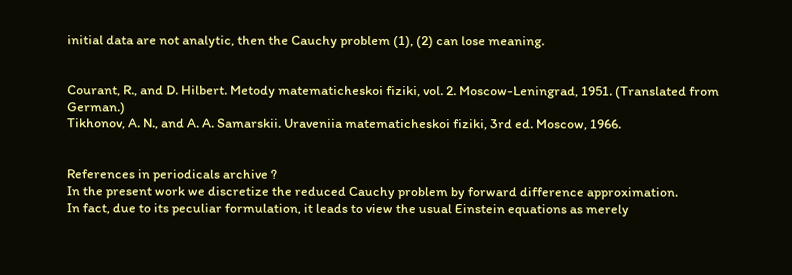initial data are not analytic, then the Cauchy problem (1), (2) can lose meaning.


Courant, R., and D. Hilbert. Metody matematicheskoi fiziki, vol. 2. Moscow-Leningrad, 1951. (Translated from German.)
Tikhonov, A. N., and A. A. Samarskii. Uraveniia matematicheskoi fiziki, 3rd ed. Moscow, 1966.


References in periodicals archive ?
In the present work we discretize the reduced Cauchy problem by forward difference approximation.
In fact, due to its peculiar formulation, it leads to view the usual Einstein equations as merely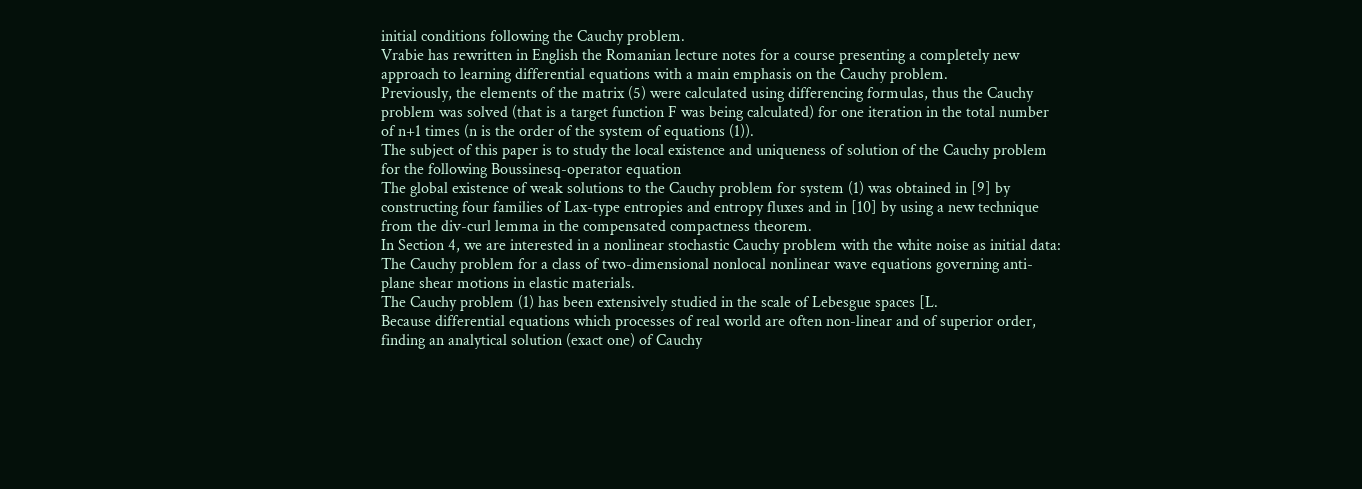initial conditions following the Cauchy problem.
Vrabie has rewritten in English the Romanian lecture notes for a course presenting a completely new approach to learning differential equations with a main emphasis on the Cauchy problem.
Previously, the elements of the matrix (5) were calculated using differencing formulas, thus the Cauchy problem was solved (that is a target function F was being calculated) for one iteration in the total number of n+1 times (n is the order of the system of equations (1)).
The subject of this paper is to study the local existence and uniqueness of solution of the Cauchy problem for the following Boussinesq-operator equation
The global existence of weak solutions to the Cauchy problem for system (1) was obtained in [9] by constructing four families of Lax-type entropies and entropy fluxes and in [10] by using a new technique from the div-curl lemma in the compensated compactness theorem.
In Section 4, we are interested in a nonlinear stochastic Cauchy problem with the white noise as initial data:
The Cauchy problem for a class of two-dimensional nonlocal nonlinear wave equations governing anti-plane shear motions in elastic materials.
The Cauchy problem (1) has been extensively studied in the scale of Lebesgue spaces [L.
Because differential equations which processes of real world are often non-linear and of superior order, finding an analytical solution (exact one) of Cauchy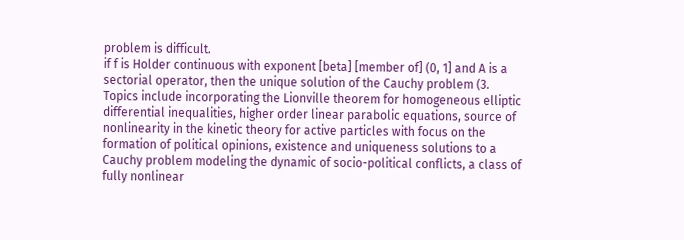problem is difficult.
if f is Holder continuous with exponent [beta] [member of] (0, 1] and A is a sectorial operator, then the unique solution of the Cauchy problem (3.
Topics include incorporating the Lionville theorem for homogeneous elliptic differential inequalities, higher order linear parabolic equations, source of nonlinearity in the kinetic theory for active particles with focus on the formation of political opinions, existence and uniqueness solutions to a Cauchy problem modeling the dynamic of socio-political conflicts, a class of fully nonlinear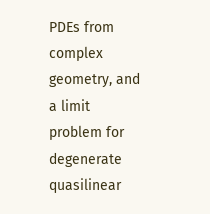PDEs from complex geometry, and a limit problem for degenerate quasilinear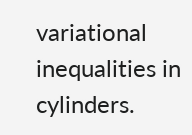variational inequalities in cylinders.